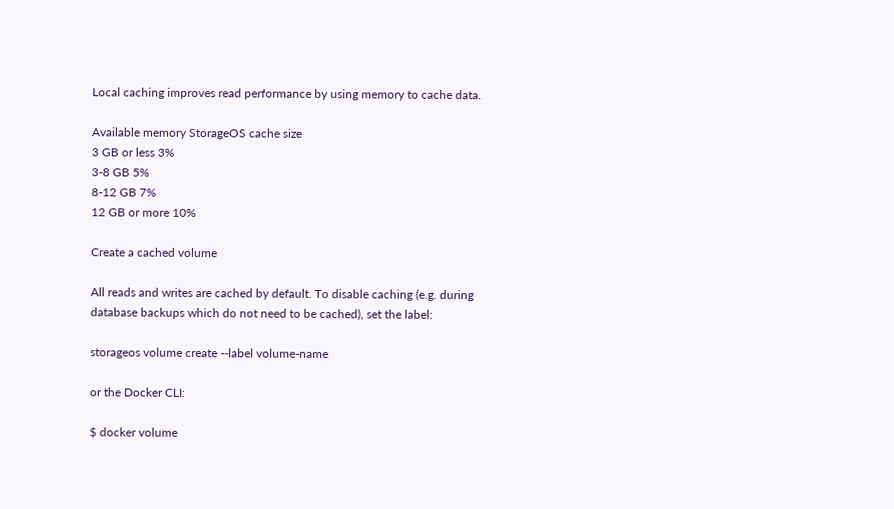Local caching improves read performance by using memory to cache data.

Available memory StorageOS cache size
3 GB or less 3%
3-8 GB 5%
8-12 GB 7%
12 GB or more 10%

Create a cached volume

All reads and writes are cached by default. To disable caching (e.g. during database backups which do not need to be cached), set the label:

storageos volume create --label volume-name

or the Docker CLI:

$ docker volume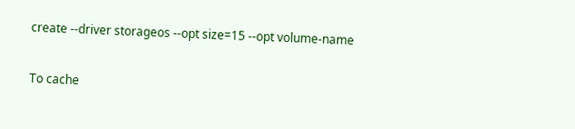create --driver storageos --opt size=15 --opt volume-name

To cache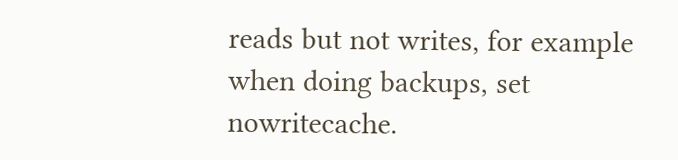reads but not writes, for example when doing backups, set nowritecache.